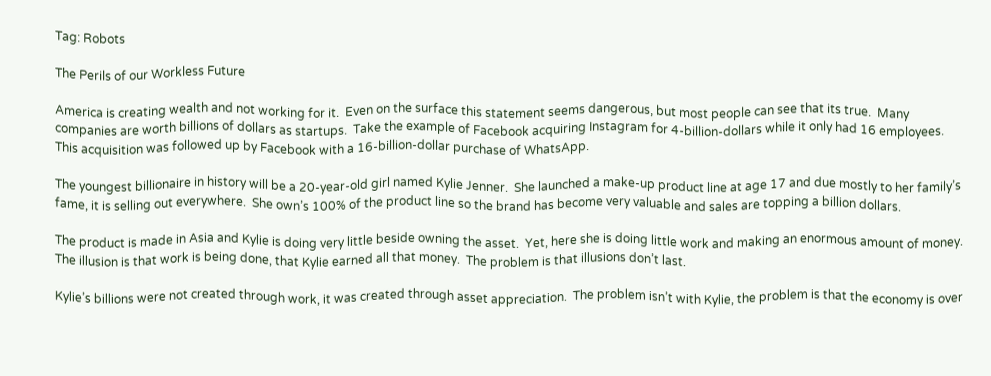Tag: Robots

The Perils of our Workless Future

America is creating wealth and not working for it.  Even on the surface this statement seems dangerous, but most people can see that its true.  Many companies are worth billions of dollars as startups.  Take the example of Facebook acquiring Instagram for 4-billion-dollars while it only had 16 employees.  This acquisition was followed up by Facebook with a 16-billion-dollar purchase of WhatsApp.

The youngest billionaire in history will be a 20-year-old girl named Kylie Jenner.  She launched a make-up product line at age 17 and due mostly to her family’s fame, it is selling out everywhere.  She own’s 100% of the product line so the brand has become very valuable and sales are topping a billion dollars.

The product is made in Asia and Kylie is doing very little beside owning the asset.  Yet, here she is doing little work and making an enormous amount of money.  The illusion is that work is being done, that Kylie earned all that money.  The problem is that illusions don’t last.

Kylie’s billions were not created through work, it was created through asset appreciation.  The problem isn’t with Kylie, the problem is that the economy is over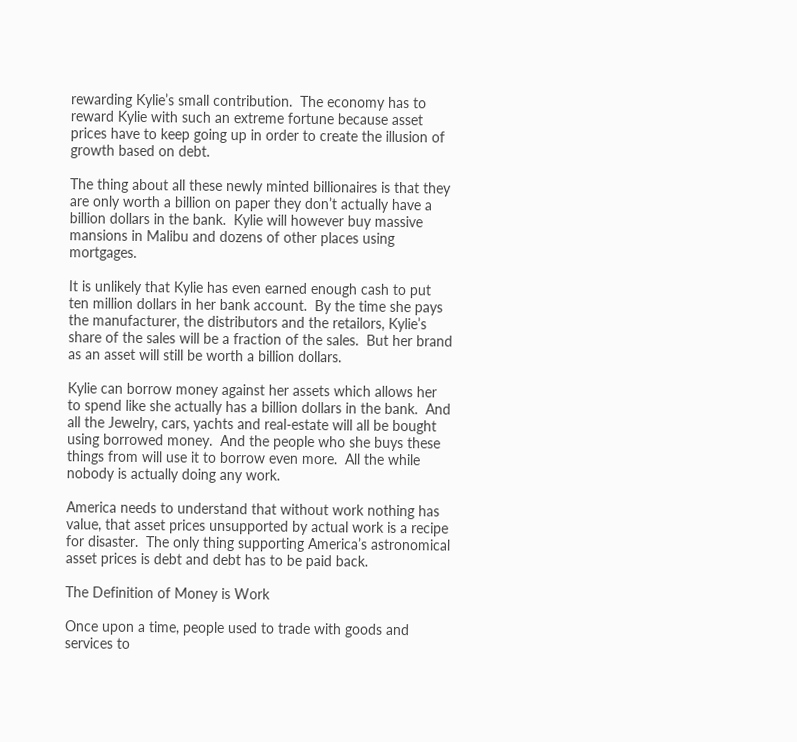rewarding Kylie’s small contribution.  The economy has to reward Kylie with such an extreme fortune because asset prices have to keep going up in order to create the illusion of growth based on debt.

The thing about all these newly minted billionaires is that they are only worth a billion on paper they don’t actually have a billion dollars in the bank.  Kylie will however buy massive mansions in Malibu and dozens of other places using mortgages.

It is unlikely that Kylie has even earned enough cash to put ten million dollars in her bank account.  By the time she pays the manufacturer, the distributors and the retailors, Kylie’s share of the sales will be a fraction of the sales.  But her brand as an asset will still be worth a billion dollars.

Kylie can borrow money against her assets which allows her to spend like she actually has a billion dollars in the bank.  And all the Jewelry, cars, yachts and real-estate will all be bought using borrowed money.  And the people who she buys these things from will use it to borrow even more.  All the while nobody is actually doing any work.

America needs to understand that without work nothing has value, that asset prices unsupported by actual work is a recipe for disaster.  The only thing supporting America’s astronomical asset prices is debt and debt has to be paid back.

The Definition of Money is Work

Once upon a time, people used to trade with goods and services to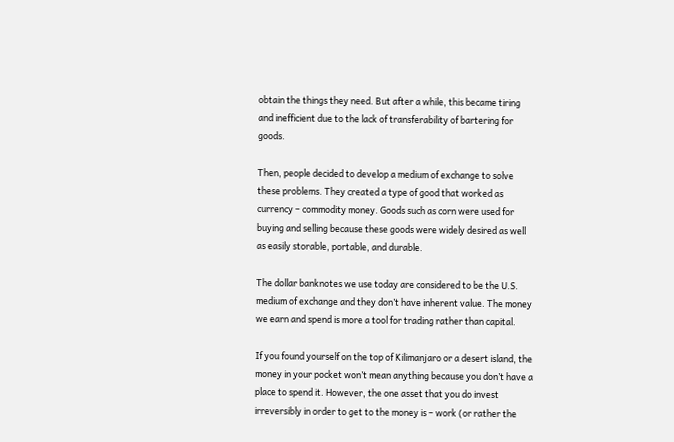obtain the things they need. But after a while, this became tiring and inefficient due to the lack of transferability of bartering for goods.

Then, people decided to develop a medium of exchange to solve these problems. They created a type of good that worked as currency – commodity money. Goods such as corn were used for buying and selling because these goods were widely desired as well as easily storable, portable, and durable.

The dollar banknotes we use today are considered to be the U.S. medium of exchange and they don’t have inherent value. The money we earn and spend is more a tool for trading rather than capital.

If you found yourself on the top of Kilimanjaro or a desert island, the money in your pocket won’t mean anything because you don’t have a place to spend it. However, the one asset that you do invest irreversibly in order to get to the money is – work (or rather the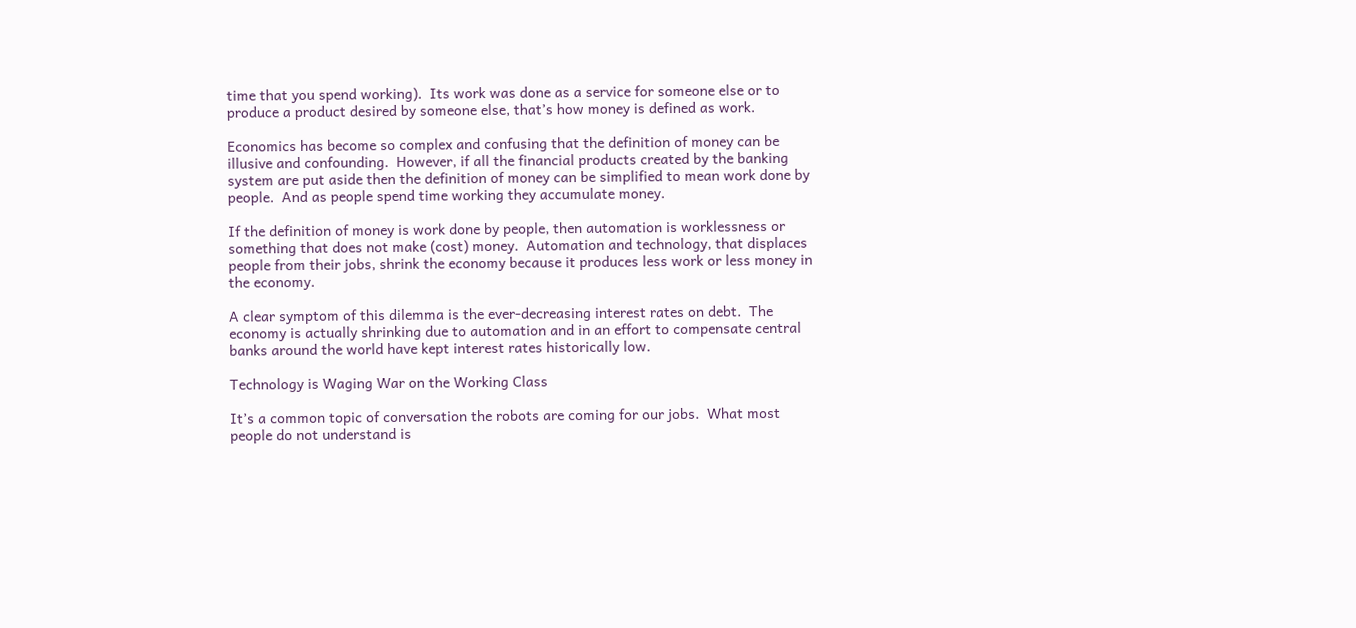time that you spend working).  Its work was done as a service for someone else or to produce a product desired by someone else, that’s how money is defined as work.

Economics has become so complex and confusing that the definition of money can be illusive and confounding.  However, if all the financial products created by the banking system are put aside then the definition of money can be simplified to mean work done by people.  And as people spend time working they accumulate money.

If the definition of money is work done by people, then automation is worklessness or something that does not make (cost) money.  Automation and technology, that displaces people from their jobs, shrink the economy because it produces less work or less money in the economy.

A clear symptom of this dilemma is the ever-decreasing interest rates on debt.  The economy is actually shrinking due to automation and in an effort to compensate central banks around the world have kept interest rates historically low.

Technology is Waging War on the Working Class

It’s a common topic of conversation the robots are coming for our jobs.  What most people do not understand is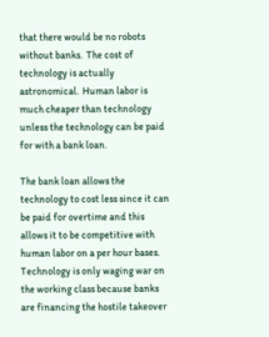that there would be no robots without banks.  The cost of technology is actually astronomical.  Human labor is much cheaper than technology unless the technology can be paid for with a bank loan.

The bank loan allows the technology to cost less since it can be paid for overtime and this allows it to be competitive with human labor on a per hour bases.  Technology is only waging war on the working class because banks are financing the hostile takeover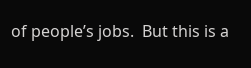of people’s jobs.  But this is a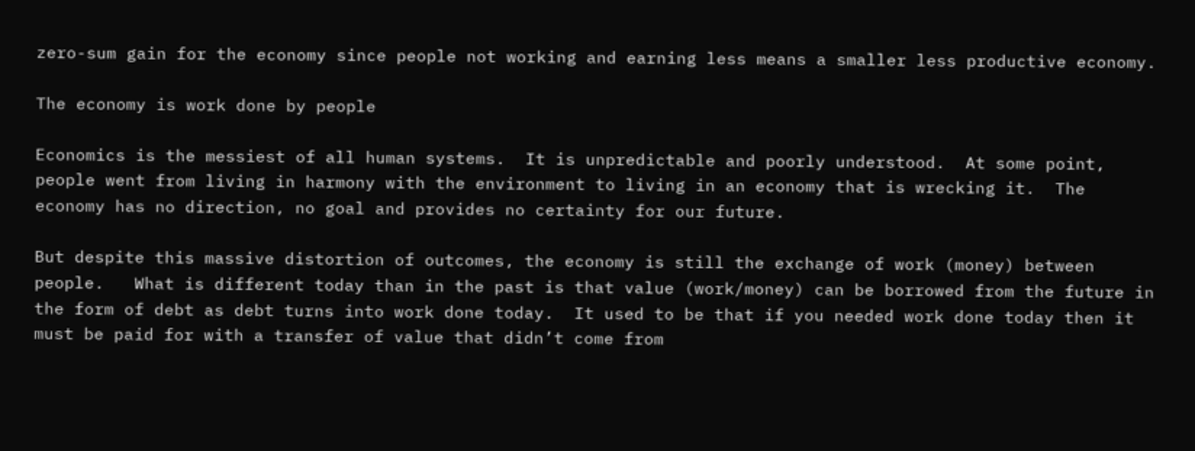zero-sum gain for the economy since people not working and earning less means a smaller less productive economy.

The economy is work done by people

Economics is the messiest of all human systems.  It is unpredictable and poorly understood.  At some point, people went from living in harmony with the environment to living in an economy that is wrecking it.  The economy has no direction, no goal and provides no certainty for our future.

But despite this massive distortion of outcomes, the economy is still the exchange of work (money) between people.   What is different today than in the past is that value (work/money) can be borrowed from the future in the form of debt as debt turns into work done today.  It used to be that if you needed work done today then it must be paid for with a transfer of value that didn’t come from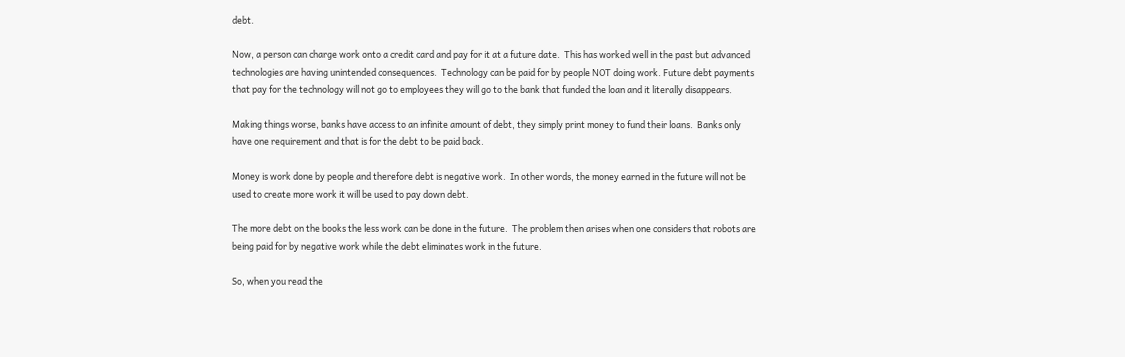debt.

Now, a person can charge work onto a credit card and pay for it at a future date.  This has worked well in the past but advanced technologies are having unintended consequences.  Technology can be paid for by people NOT doing work. Future debt payments that pay for the technology will not go to employees they will go to the bank that funded the loan and it literally disappears.

Making things worse, banks have access to an infinite amount of debt, they simply print money to fund their loans.  Banks only have one requirement and that is for the debt to be paid back.

Money is work done by people and therefore debt is negative work.  In other words, the money earned in the future will not be used to create more work it will be used to pay down debt.

The more debt on the books the less work can be done in the future.  The problem then arises when one considers that robots are being paid for by negative work while the debt eliminates work in the future.

So, when you read the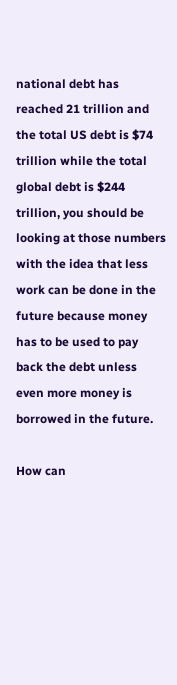national debt has reached 21 trillion and the total US debt is $74 trillion while the total global debt is $244 trillion, you should be looking at those numbers with the idea that less work can be done in the future because money has to be used to pay back the debt unless even more money is borrowed in the future.

How can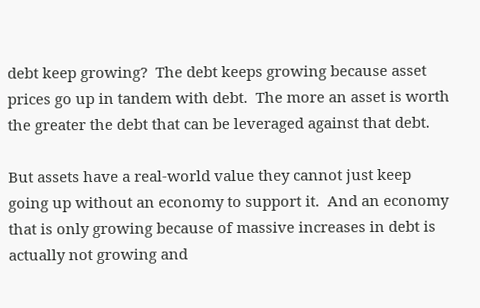debt keep growing?  The debt keeps growing because asset prices go up in tandem with debt.  The more an asset is worth the greater the debt that can be leveraged against that debt.

But assets have a real-world value they cannot just keep going up without an economy to support it.  And an economy that is only growing because of massive increases in debt is actually not growing and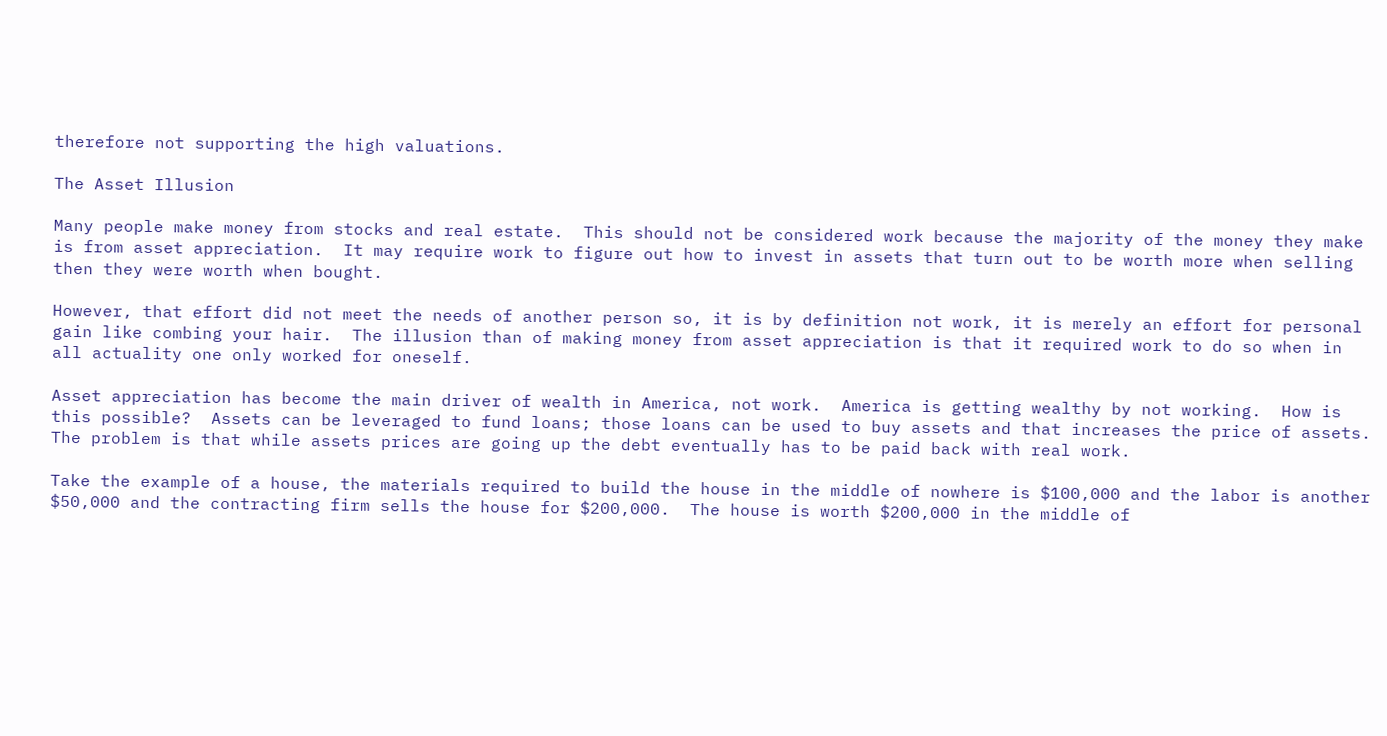therefore not supporting the high valuations.

The Asset Illusion

Many people make money from stocks and real estate.  This should not be considered work because the majority of the money they make is from asset appreciation.  It may require work to figure out how to invest in assets that turn out to be worth more when selling then they were worth when bought.

However, that effort did not meet the needs of another person so, it is by definition not work, it is merely an effort for personal gain like combing your hair.  The illusion than of making money from asset appreciation is that it required work to do so when in all actuality one only worked for oneself.

Asset appreciation has become the main driver of wealth in America, not work.  America is getting wealthy by not working.  How is this possible?  Assets can be leveraged to fund loans; those loans can be used to buy assets and that increases the price of assets.  The problem is that while assets prices are going up the debt eventually has to be paid back with real work.

Take the example of a house, the materials required to build the house in the middle of nowhere is $100,000 and the labor is another $50,000 and the contracting firm sells the house for $200,000.  The house is worth $200,000 in the middle of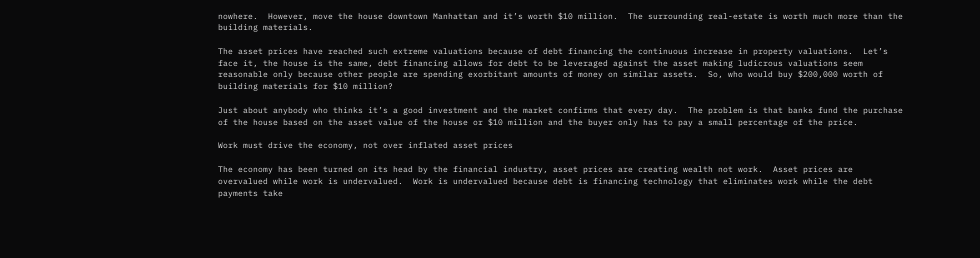nowhere.  However, move the house downtown Manhattan and it’s worth $10 million.  The surrounding real-estate is worth much more than the building materials.

The asset prices have reached such extreme valuations because of debt financing the continuous increase in property valuations.  Let’s face it, the house is the same, debt financing allows for debt to be leveraged against the asset making ludicrous valuations seem reasonable only because other people are spending exorbitant amounts of money on similar assets.  So, who would buy $200,000 worth of building materials for $10 million?

Just about anybody who thinks it’s a good investment and the market confirms that every day.  The problem is that banks fund the purchase of the house based on the asset value of the house or $10 million and the buyer only has to pay a small percentage of the price.

Work must drive the economy, not over inflated asset prices

The economy has been turned on its head by the financial industry, asset prices are creating wealth not work.  Asset prices are overvalued while work is undervalued.  Work is undervalued because debt is financing technology that eliminates work while the debt payments take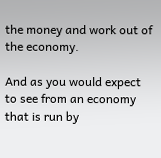the money and work out of the economy.

And as you would expect to see from an economy that is run by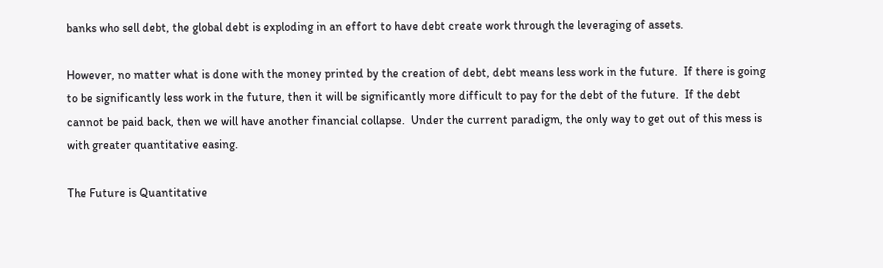banks who sell debt, the global debt is exploding in an effort to have debt create work through the leveraging of assets.

However, no matter what is done with the money printed by the creation of debt, debt means less work in the future.  If there is going to be significantly less work in the future, then it will be significantly more difficult to pay for the debt of the future.  If the debt cannot be paid back, then we will have another financial collapse.  Under the current paradigm, the only way to get out of this mess is with greater quantitative easing.

The Future is Quantitative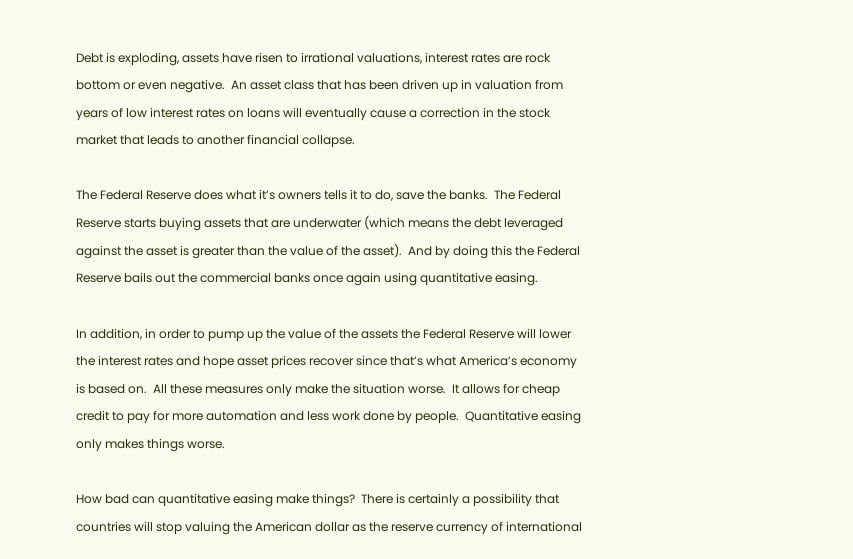Debt is exploding, assets have risen to irrational valuations, interest rates are rock bottom or even negative.  An asset class that has been driven up in valuation from years of low interest rates on loans will eventually cause a correction in the stock market that leads to another financial collapse.

The Federal Reserve does what it’s owners tells it to do, save the banks.  The Federal Reserve starts buying assets that are underwater (which means the debt leveraged against the asset is greater than the value of the asset).  And by doing this the Federal Reserve bails out the commercial banks once again using quantitative easing.

In addition, in order to pump up the value of the assets the Federal Reserve will lower the interest rates and hope asset prices recover since that’s what America’s economy is based on.  All these measures only make the situation worse.  It allows for cheap credit to pay for more automation and less work done by people.  Quantitative easing only makes things worse.

How bad can quantitative easing make things?  There is certainly a possibility that countries will stop valuing the American dollar as the reserve currency of international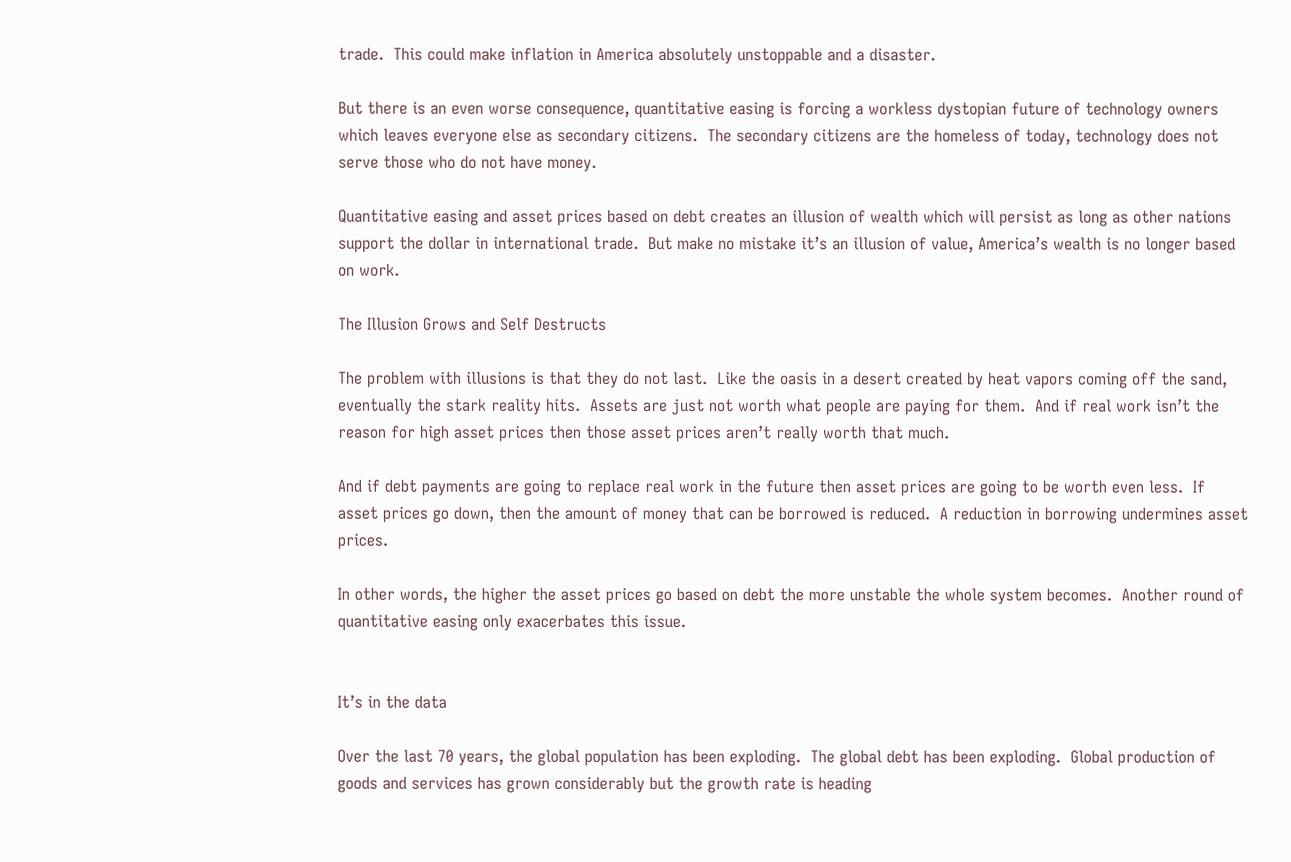trade.  This could make inflation in America absolutely unstoppable and a disaster.

But there is an even worse consequence, quantitative easing is forcing a workless dystopian future of technology owners which leaves everyone else as secondary citizens.  The secondary citizens are the homeless of today, technology does not serve those who do not have money.

Quantitative easing and asset prices based on debt creates an illusion of wealth which will persist as long as other nations support the dollar in international trade.  But make no mistake it’s an illusion of value, America’s wealth is no longer based on work.

The Illusion Grows and Self Destructs

The problem with illusions is that they do not last.  Like the oasis in a desert created by heat vapors coming off the sand, eventually the stark reality hits.  Assets are just not worth what people are paying for them.  And if real work isn’t the reason for high asset prices then those asset prices aren’t really worth that much.

And if debt payments are going to replace real work in the future then asset prices are going to be worth even less.  If asset prices go down, then the amount of money that can be borrowed is reduced.  A reduction in borrowing undermines asset prices.

In other words, the higher the asset prices go based on debt the more unstable the whole system becomes.  Another round of quantitative easing only exacerbates this issue.


It’s in the data

Over the last 70 years, the global population has been exploding.  The global debt has been exploding.  Global production of goods and services has grown considerably but the growth rate is heading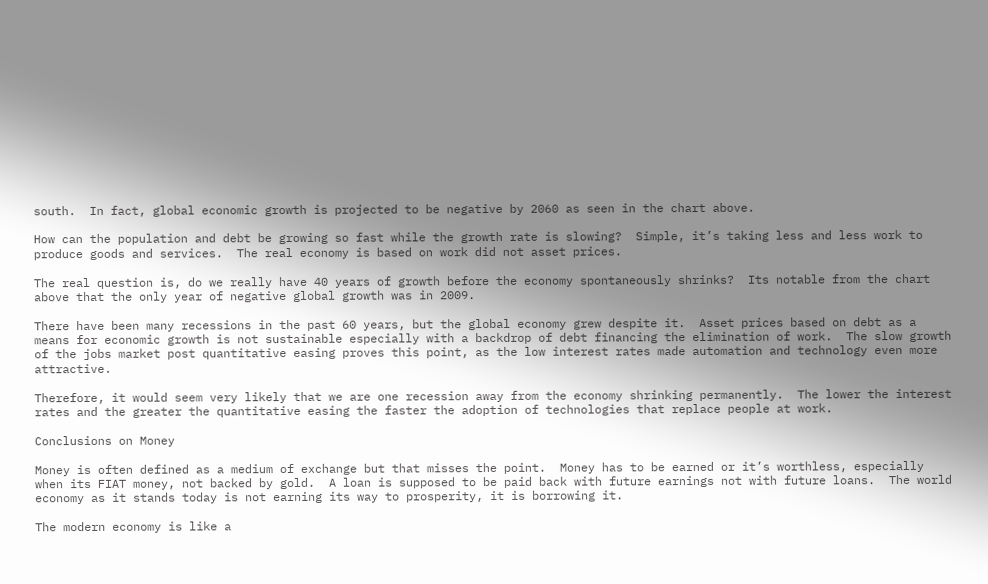south.  In fact, global economic growth is projected to be negative by 2060 as seen in the chart above.

How can the population and debt be growing so fast while the growth rate is slowing?  Simple, it’s taking less and less work to produce goods and services.  The real economy is based on work did not asset prices.

The real question is, do we really have 40 years of growth before the economy spontaneously shrinks?  Its notable from the chart above that the only year of negative global growth was in 2009.

There have been many recessions in the past 60 years, but the global economy grew despite it.  Asset prices based on debt as a means for economic growth is not sustainable especially with a backdrop of debt financing the elimination of work.  The slow growth of the jobs market post quantitative easing proves this point, as the low interest rates made automation and technology even more attractive.

Therefore, it would seem very likely that we are one recession away from the economy shrinking permanently.  The lower the interest rates and the greater the quantitative easing the faster the adoption of technologies that replace people at work.

Conclusions on Money

Money is often defined as a medium of exchange but that misses the point.  Money has to be earned or it’s worthless, especially when its FIAT money, not backed by gold.  A loan is supposed to be paid back with future earnings not with future loans.  The world economy as it stands today is not earning its way to prosperity, it is borrowing it.

The modern economy is like a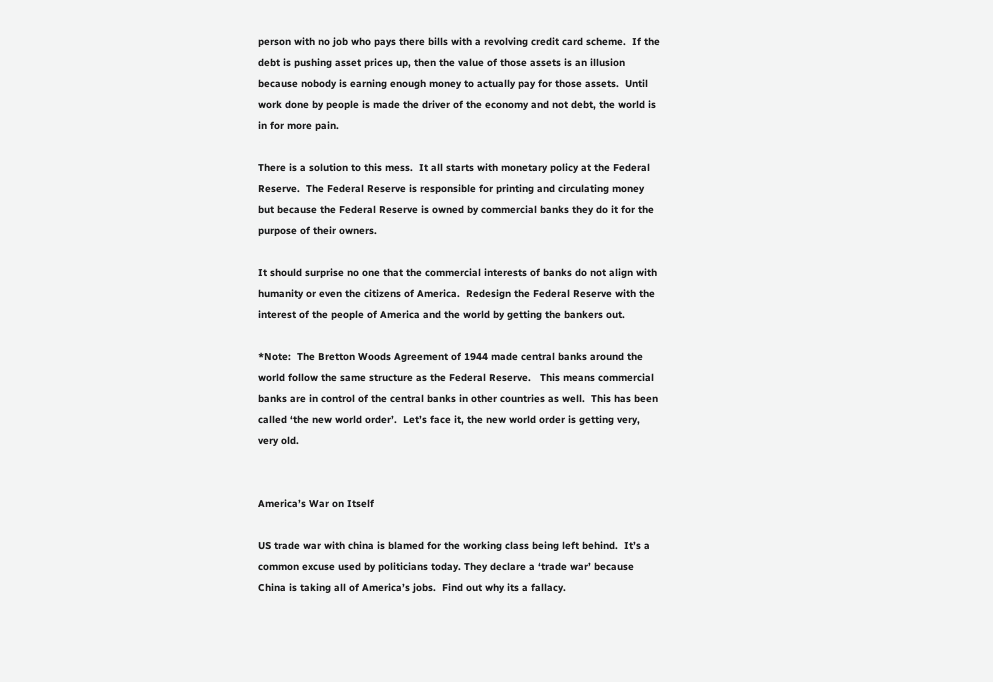person with no job who pays there bills with a revolving credit card scheme.  If the debt is pushing asset prices up, then the value of those assets is an illusion because nobody is earning enough money to actually pay for those assets.  Until work done by people is made the driver of the economy and not debt, the world is in for more pain.

There is a solution to this mess.  It all starts with monetary policy at the Federal Reserve.  The Federal Reserve is responsible for printing and circulating money but because the Federal Reserve is owned by commercial banks they do it for the purpose of their owners.

It should surprise no one that the commercial interests of banks do not align with humanity or even the citizens of America.  Redesign the Federal Reserve with the interest of the people of America and the world by getting the bankers out.

*Note:  The Bretton Woods Agreement of 1944 made central banks around the world follow the same structure as the Federal Reserve.   This means commercial banks are in control of the central banks in other countries as well.  This has been called ‘the new world order’.  Let’s face it, the new world order is getting very, very old.


America’s War on Itself

US trade war with china is blamed for the working class being left behind.  It’s a common excuse used by politicians today. They declare a ‘trade war’ because China is taking all of America’s jobs.  Find out why its a fallacy.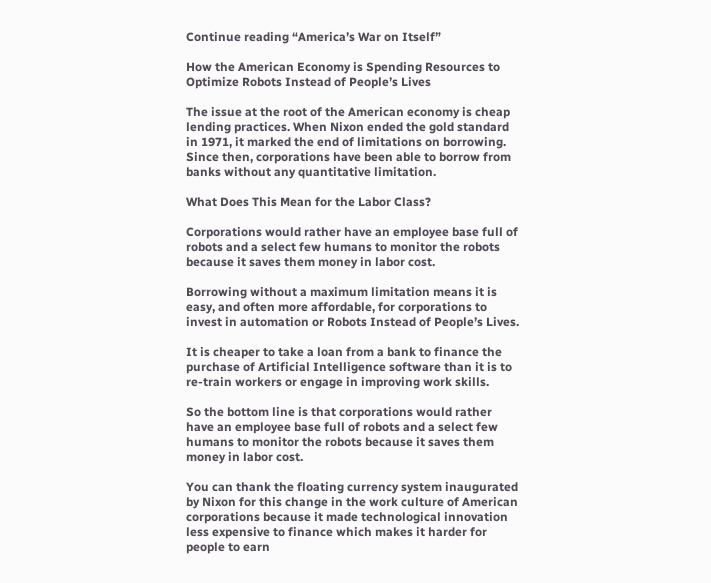Continue reading “America’s War on Itself”

How the American Economy is Spending Resources to Optimize Robots Instead of People’s Lives

The issue at the root of the American economy is cheap lending practices. When Nixon ended the gold standard in 1971, it marked the end of limitations on borrowing. Since then, corporations have been able to borrow from banks without any quantitative limitation.

What Does This Mean for the Labor Class?

Corporations would rather have an employee base full of robots and a select few humans to monitor the robots because it saves them money in labor cost.

Borrowing without a maximum limitation means it is easy, and often more affordable, for corporations to invest in automation or Robots Instead of People’s Lives.

It is cheaper to take a loan from a bank to finance the purchase of Artificial Intelligence software than it is to re-train workers or engage in improving work skills.

So the bottom line is that corporations would rather have an employee base full of robots and a select few humans to monitor the robots because it saves them money in labor cost.

You can thank the floating currency system inaugurated by Nixon for this change in the work culture of American corporations because it made technological innovation less expensive to finance which makes it harder for people to earn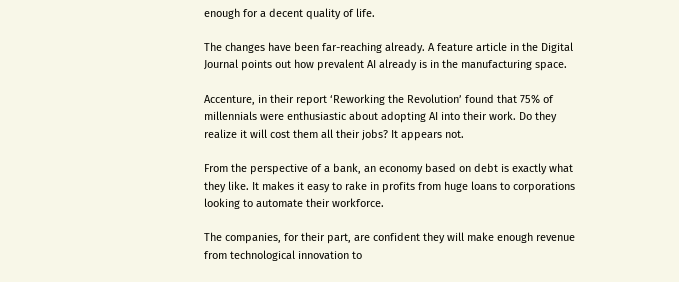enough for a decent quality of life.

The changes have been far-reaching already. A feature article in the Digital Journal points out how prevalent AI already is in the manufacturing space.

Accenture, in their report ‘Reworking the Revolution’ found that 75% of millennials were enthusiastic about adopting AI into their work. Do they realize it will cost them all their jobs? It appears not.

From the perspective of a bank, an economy based on debt is exactly what they like. It makes it easy to rake in profits from huge loans to corporations looking to automate their workforce.

The companies, for their part, are confident they will make enough revenue from technological innovation to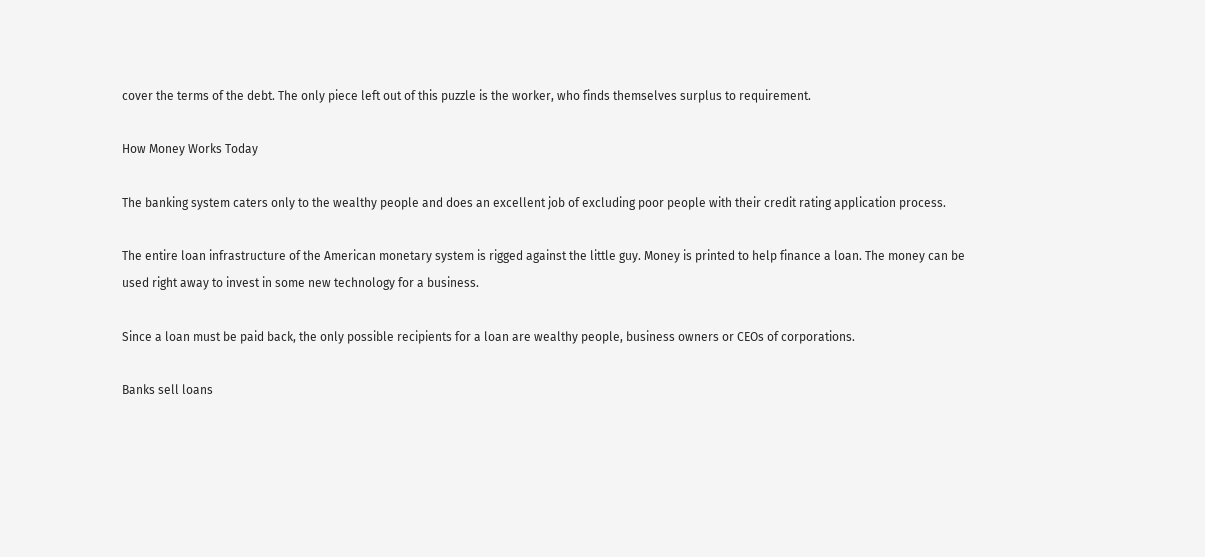cover the terms of the debt. The only piece left out of this puzzle is the worker, who finds themselves surplus to requirement.

How Money Works Today

The banking system caters only to the wealthy people and does an excellent job of excluding poor people with their credit rating application process.

The entire loan infrastructure of the American monetary system is rigged against the little guy. Money is printed to help finance a loan. The money can be used right away to invest in some new technology for a business.

Since a loan must be paid back, the only possible recipients for a loan are wealthy people, business owners or CEOs of corporations.

Banks sell loans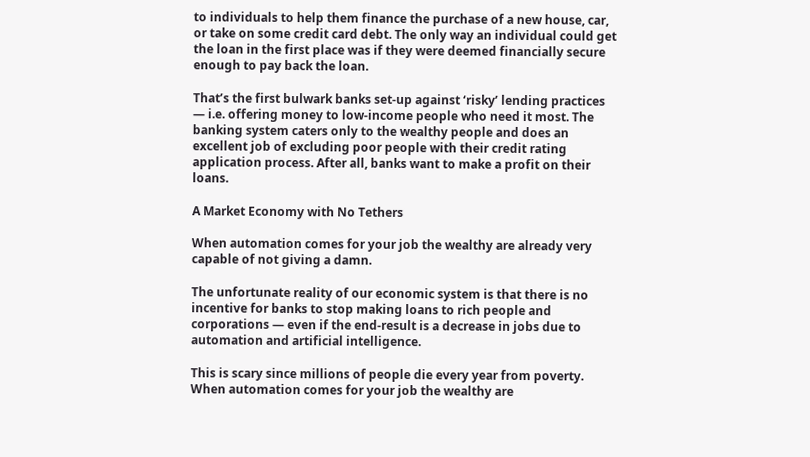to individuals to help them finance the purchase of a new house, car, or take on some credit card debt. The only way an individual could get the loan in the first place was if they were deemed financially secure enough to pay back the loan.

That’s the first bulwark banks set-up against ‘risky’ lending practices — i.e. offering money to low-income people who need it most. The banking system caters only to the wealthy people and does an excellent job of excluding poor people with their credit rating application process. After all, banks want to make a profit on their loans.

A Market Economy with No Tethers

When automation comes for your job the wealthy are already very capable of not giving a damn.

The unfortunate reality of our economic system is that there is no incentive for banks to stop making loans to rich people and corporations — even if the end-result is a decrease in jobs due to automation and artificial intelligence.

This is scary since millions of people die every year from poverty. When automation comes for your job the wealthy are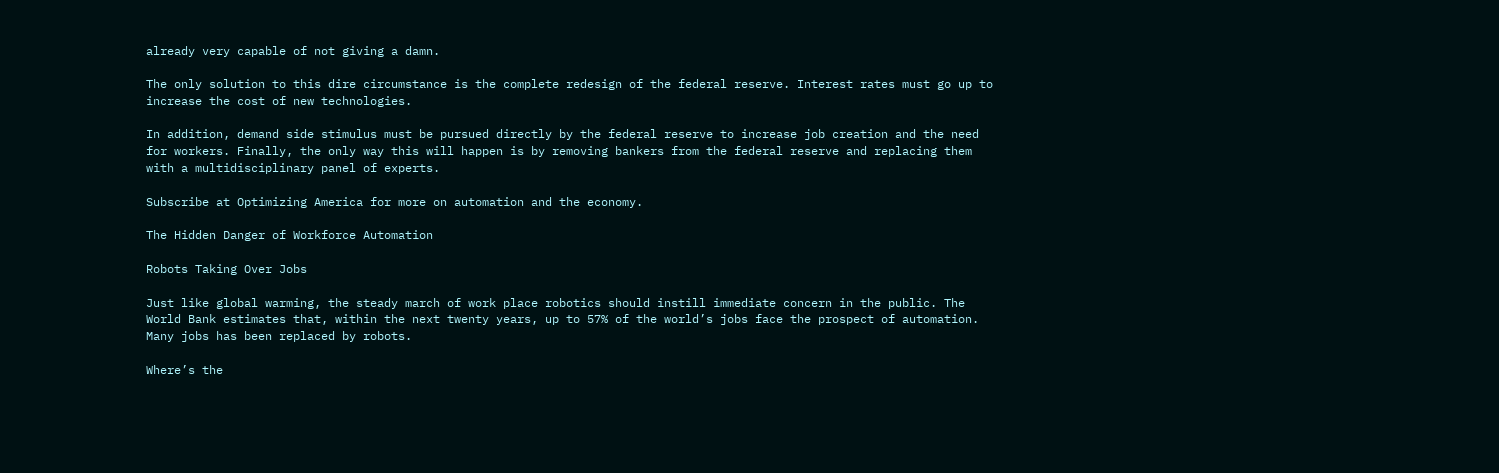already very capable of not giving a damn.

The only solution to this dire circumstance is the complete redesign of the federal reserve. Interest rates must go up to increase the cost of new technologies.

In addition, demand side stimulus must be pursued directly by the federal reserve to increase job creation and the need for workers. Finally, the only way this will happen is by removing bankers from the federal reserve and replacing them with a multidisciplinary panel of experts.

Subscribe at Optimizing America for more on automation and the economy.

The Hidden Danger of Workforce Automation

Robots Taking Over Jobs

Just like global warming, the steady march of work place robotics should instill immediate concern in the public. The World Bank estimates that, within the next twenty years, up to 57% of the world’s jobs face the prospect of automation. Many jobs has been replaced by robots.

Where’s the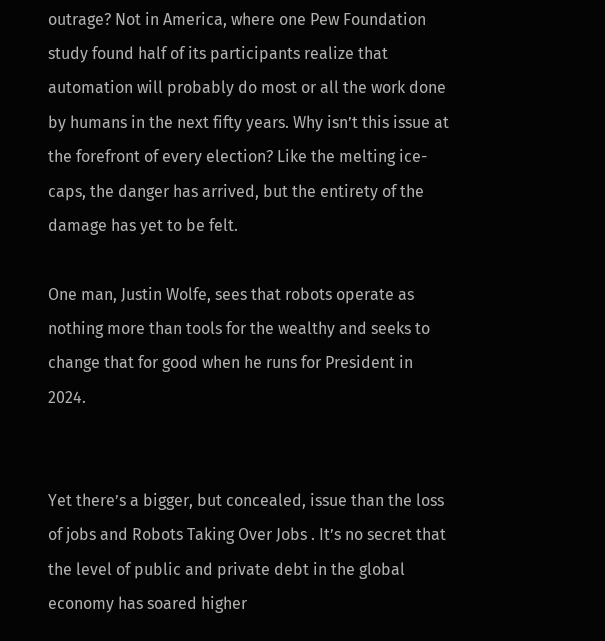outrage? Not in America, where one Pew Foundation study found half of its participants realize that automation will probably do most or all the work done by humans in the next fifty years. Why isn’t this issue at the forefront of every election? Like the melting ice-caps, the danger has arrived, but the entirety of the damage has yet to be felt.

One man, Justin Wolfe, sees that robots operate as nothing more than tools for the wealthy and seeks to change that for good when he runs for President in 2024.


Yet there’s a bigger, but concealed, issue than the loss of jobs and Robots Taking Over Jobs . It’s no secret that the level of public and private debt in the global economy has soared higher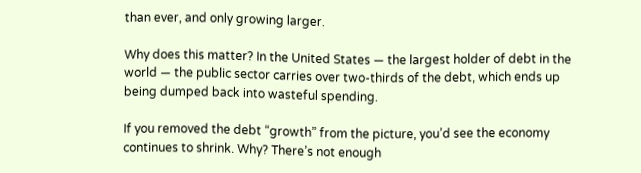than ever, and only growing larger.

Why does this matter? In the United States — the largest holder of debt in the world — the public sector carries over two-thirds of the debt, which ends up being dumped back into wasteful spending.

If you removed the debt “growth” from the picture, you’d see the economy continues to shrink. Why? There’s not enough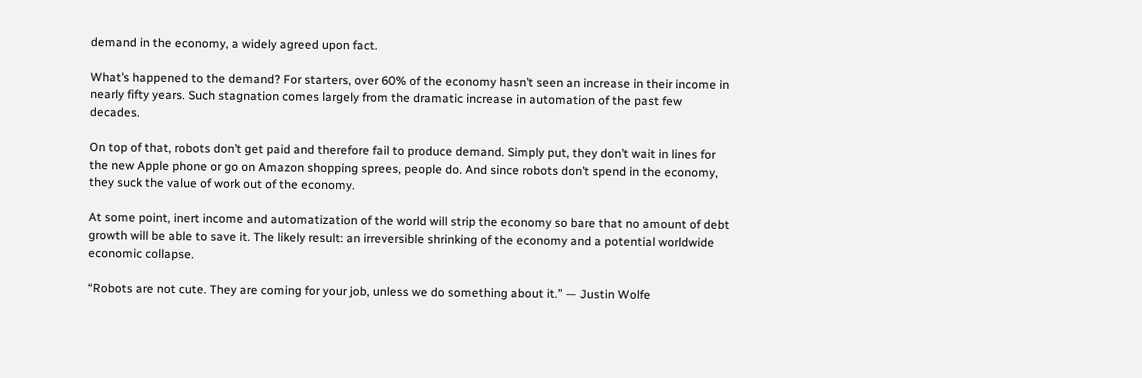demand in the economy, a widely agreed upon fact.

What’s happened to the demand? For starters, over 60% of the economy hasn’t seen an increase in their income in nearly fifty years. Such stagnation comes largely from the dramatic increase in automation of the past few decades.

On top of that, robots don’t get paid and therefore fail to produce demand. Simply put, they don’t wait in lines for the new Apple phone or go on Amazon shopping sprees, people do. And since robots don’t spend in the economy, they suck the value of work out of the economy.

At some point, inert income and automatization of the world will strip the economy so bare that no amount of debt growth will be able to save it. The likely result: an irreversible shrinking of the economy and a potential worldwide economic collapse.

“Robots are not cute. They are coming for your job, unless we do something about it.” — Justin Wolfe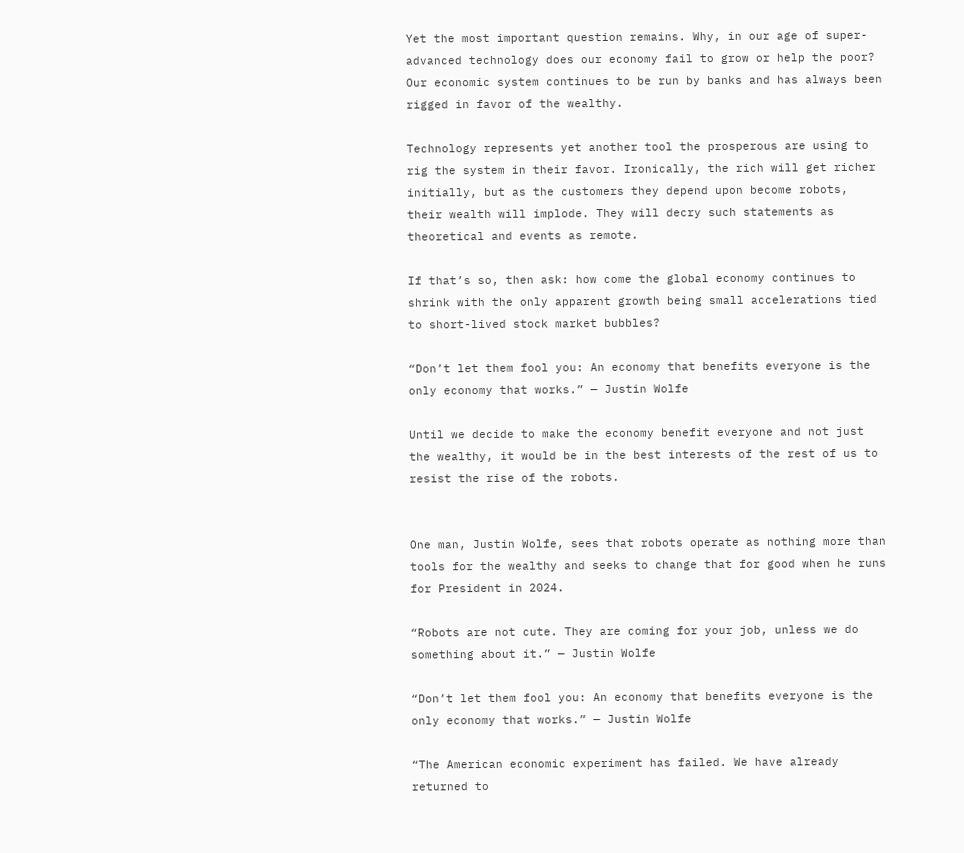Yet the most important question remains. Why, in our age of super-advanced technology does our economy fail to grow or help the poor? Our economic system continues to be run by banks and has always been rigged in favor of the wealthy.

Technology represents yet another tool the prosperous are using to rig the system in their favor. Ironically, the rich will get richer initially, but as the customers they depend upon become robots, their wealth will implode. They will decry such statements as theoretical and events as remote.

If that’s so, then ask: how come the global economy continues to shrink with the only apparent growth being small accelerations tied to short-lived stock market bubbles?

“Don’t let them fool you: An economy that benefits everyone is the only economy that works.” — Justin Wolfe

Until we decide to make the economy benefit everyone and not just the wealthy, it would be in the best interests of the rest of us to resist the rise of the robots.


One man, Justin Wolfe, sees that robots operate as nothing more than tools for the wealthy and seeks to change that for good when he runs for President in 2024.

“Robots are not cute. They are coming for your job, unless we do something about it.” — Justin Wolfe

“Don’t let them fool you: An economy that benefits everyone is the only economy that works.” — Justin Wolfe

“The American economic experiment has failed. We have already returned to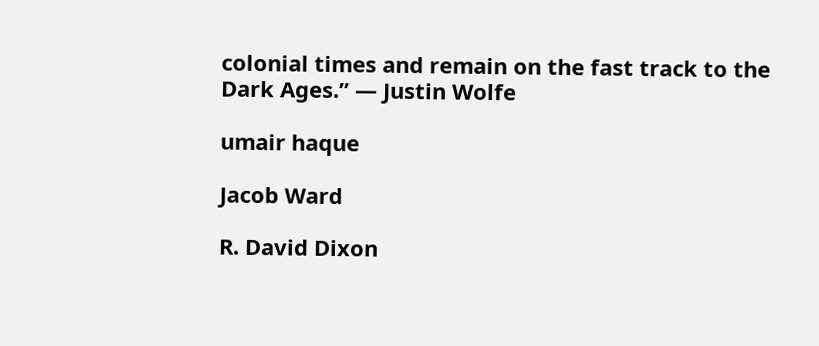colonial times and remain on the fast track to the Dark Ages.” — Justin Wolfe

umair haque

Jacob Ward

R. David Dixon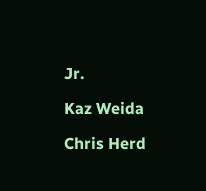Jr.

Kaz Weida

Chris Herd